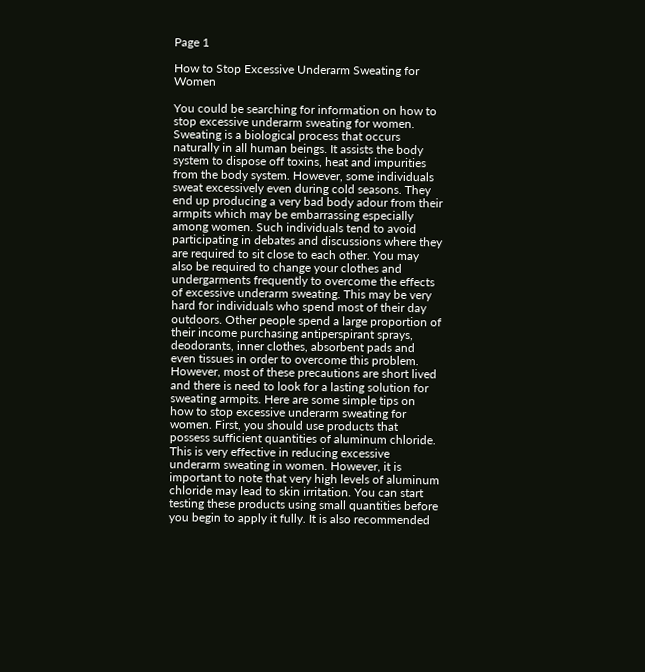Page 1

How to Stop Excessive Underarm Sweating for Women

You could be searching for information on how to stop excessive underarm sweating for women. Sweating is a biological process that occurs naturally in all human beings. It assists the body system to dispose off toxins, heat and impurities from the body system. However, some individuals sweat excessively even during cold seasons. They end up producing a very bad body adour from their armpits which may be embarrassing especially among women. Such individuals tend to avoid participating in debates and discussions where they are required to sit close to each other. You may also be required to change your clothes and undergarments frequently to overcome the effects of excessive underarm sweating. This may be very hard for individuals who spend most of their day outdoors. Other people spend a large proportion of their income purchasing antiperspirant sprays, deodorants, inner clothes, absorbent pads and even tissues in order to overcome this problem. However, most of these precautions are short lived and there is need to look for a lasting solution for sweating armpits. Here are some simple tips on how to stop excessive underarm sweating for women. First, you should use products that possess sufficient quantities of aluminum chloride. This is very effective in reducing excessive underarm sweating in women. However, it is important to note that very high levels of aluminum chloride may lead to skin irritation. You can start testing these products using small quantities before you begin to apply it fully. It is also recommended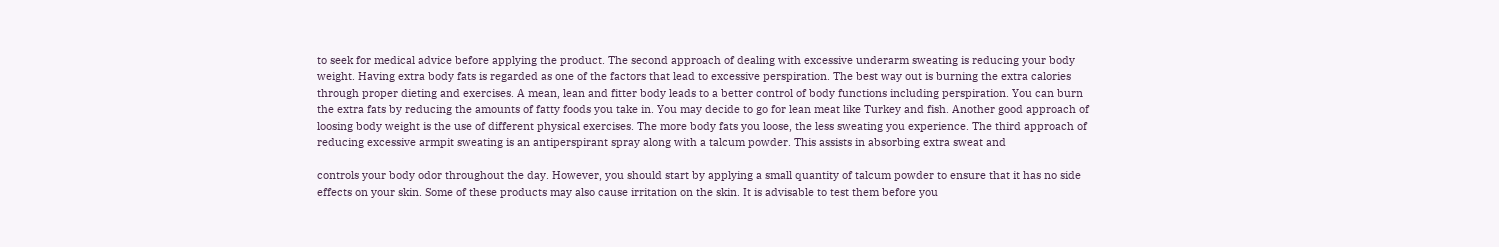to seek for medical advice before applying the product. The second approach of dealing with excessive underarm sweating is reducing your body weight. Having extra body fats is regarded as one of the factors that lead to excessive perspiration. The best way out is burning the extra calories through proper dieting and exercises. A mean, lean and fitter body leads to a better control of body functions including perspiration. You can burn the extra fats by reducing the amounts of fatty foods you take in. You may decide to go for lean meat like Turkey and fish. Another good approach of loosing body weight is the use of different physical exercises. The more body fats you loose, the less sweating you experience. The third approach of reducing excessive armpit sweating is an antiperspirant spray along with a talcum powder. This assists in absorbing extra sweat and

controls your body odor throughout the day. However, you should start by applying a small quantity of talcum powder to ensure that it has no side effects on your skin. Some of these products may also cause irritation on the skin. It is advisable to test them before you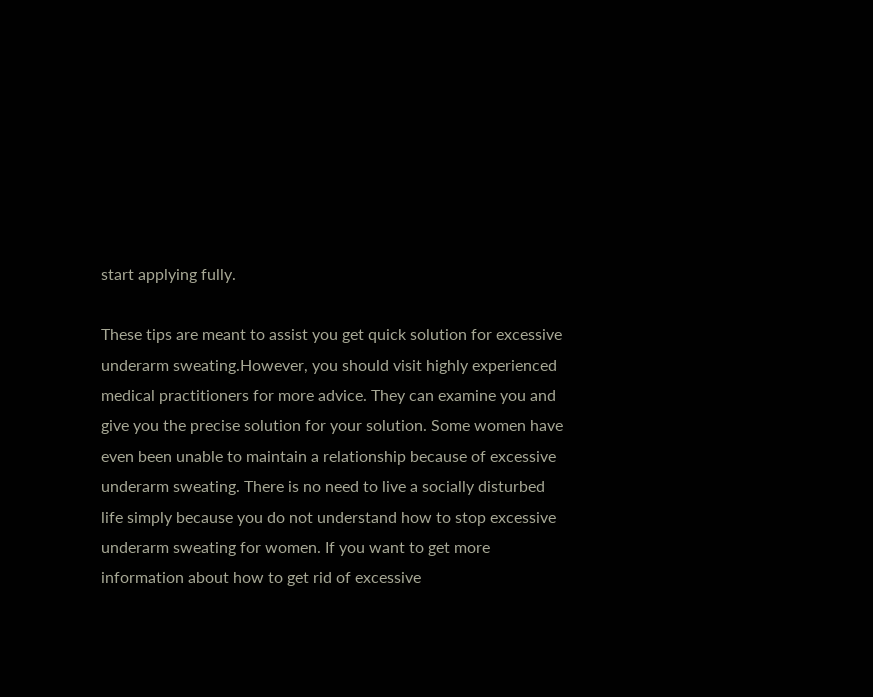start applying fully.

These tips are meant to assist you get quick solution for excessive underarm sweating.However, you should visit highly experienced medical practitioners for more advice. They can examine you and give you the precise solution for your solution. Some women have even been unable to maintain a relationship because of excessive underarm sweating. There is no need to live a socially disturbed life simply because you do not understand how to stop excessive underarm sweating for women. If you want to get more information about how to get rid of excessive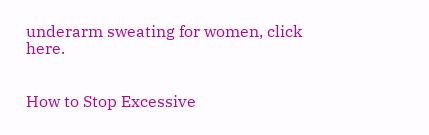underarm sweating for women, click here.


How to Stop Excessive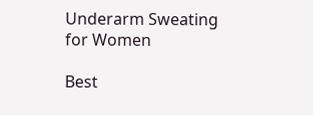Underarm Sweating for Women

Best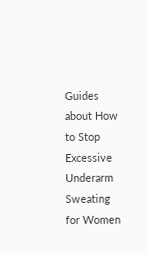Guides about How to Stop Excessive Underarm Sweating for Women